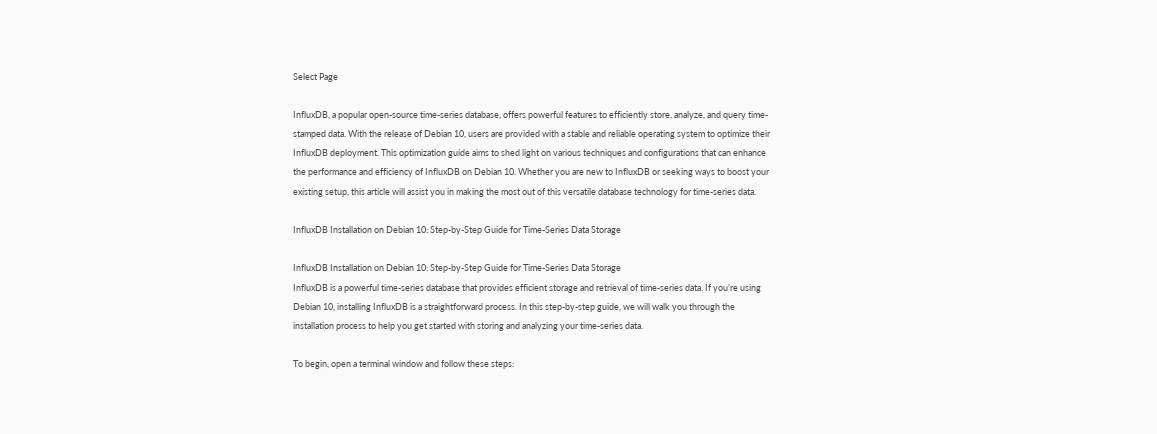Select Page

InfluxDB, a popular open-source time-series database, offers powerful features to efficiently store, analyze, and query time-stamped data. With the release of Debian 10, users are provided with a stable and reliable operating system to optimize their InfluxDB deployment. This optimization guide aims to shed light on various techniques and configurations that can enhance the performance and efficiency of InfluxDB on Debian 10. Whether you are new to InfluxDB or seeking ways to boost your existing setup, this article will assist you in making the most out of this versatile database technology for time-series data.

InfluxDB Installation on Debian 10: Step-by-Step Guide for Time-Series Data Storage

InfluxDB Installation on Debian 10: Step-by-Step Guide for Time-Series Data Storage
InfluxDB is a powerful time-series database that provides efficient storage and retrieval of time-series data. If you’re using Debian 10, installing InfluxDB is a straightforward process. In this step-by-step guide, we will walk you through the installation process to help you get started with storing and analyzing your time-series data.

To begin, open a terminal window and follow these steps: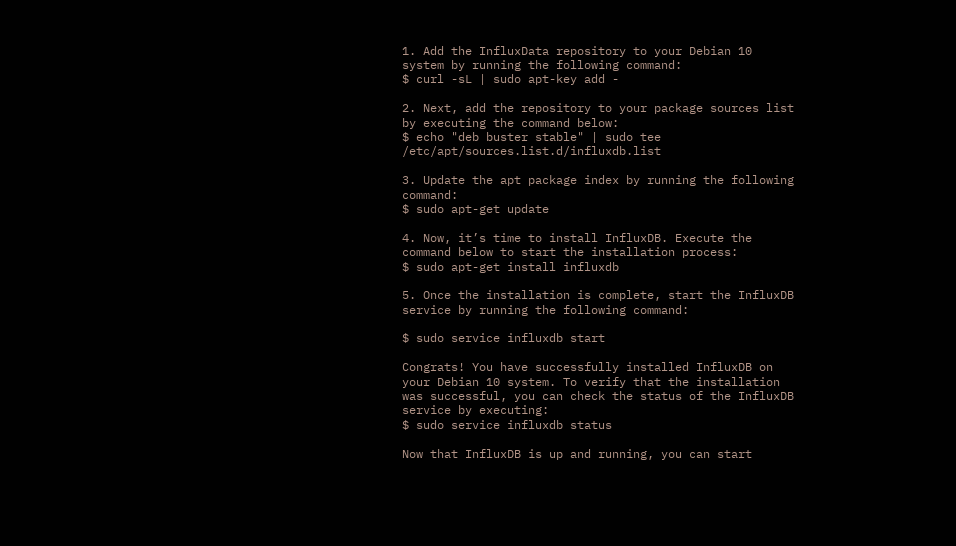1. Add the InfluxData repository to your Debian 10 system by running the following command:
$ curl -sL | sudo apt-key add -

2. Next, add the repository to your package sources list by executing the command below:
$ echo "deb buster stable" | sudo tee /etc/apt/sources.list.d/influxdb.list

3. Update the apt package index by running the following command:
$ sudo apt-get update

4. Now, it’s time to install InfluxDB. Execute the command below to start the installation process:
$ sudo apt-get install influxdb

5. Once the installation is complete, start the InfluxDB service by running the following command:

$ sudo service influxdb start

Congrats! You have successfully installed InfluxDB on your Debian 10 system. To verify that the installation was successful, you can check the status of the InfluxDB service by executing:
$ sudo service influxdb status

Now that InfluxDB is up and running, you can start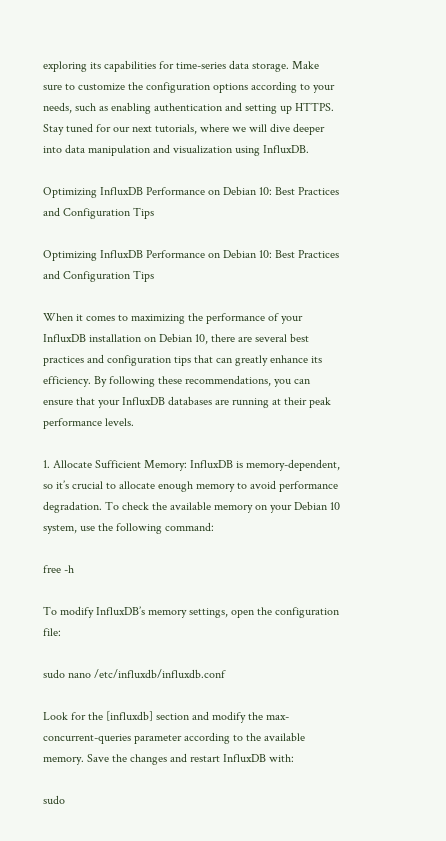exploring its capabilities for time-series data storage. Make sure to customize the configuration options according to your needs, such as enabling authentication and setting up HTTPS. Stay tuned for our next tutorials, where we will dive deeper into data manipulation and visualization using InfluxDB.

Optimizing InfluxDB Performance on Debian 10: Best Practices and Configuration Tips

Optimizing InfluxDB Performance on Debian 10: Best Practices and Configuration Tips

When it comes to maximizing the performance of your InfluxDB installation on Debian 10, there are several best practices and configuration tips that can greatly enhance its efficiency. By following these recommendations, you can ensure that your InfluxDB databases are running at their peak performance levels.

1. Allocate Sufficient Memory: InfluxDB is memory-dependent, so it’s crucial to allocate enough memory to avoid performance degradation. To check the available memory on your Debian 10 system, use the following command:

free -h

To modify InfluxDB’s memory settings, open the configuration file:

sudo nano /etc/influxdb/influxdb.conf

Look for the [influxdb] section and modify the max-concurrent-queries parameter according to the available memory. Save the changes and restart InfluxDB with:

sudo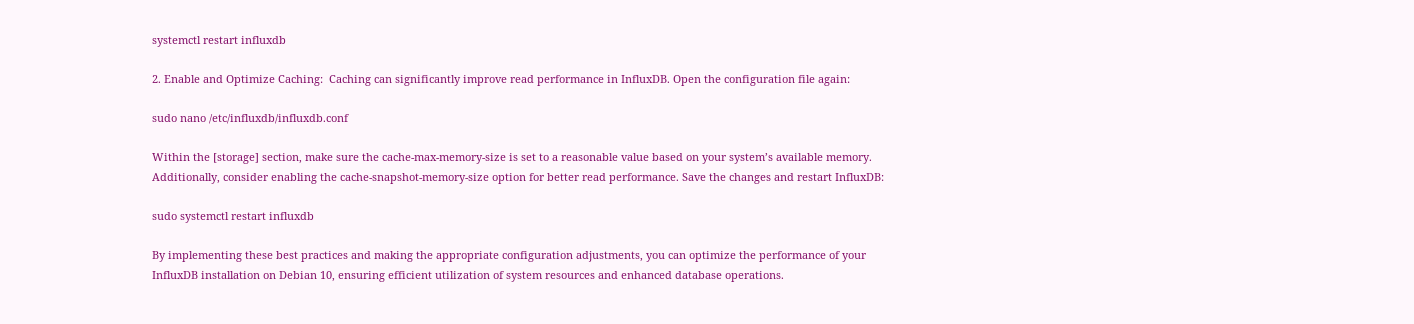systemctl restart influxdb

2. Enable and Optimize Caching:  Caching can significantly improve read performance in InfluxDB. Open the configuration file again:

sudo nano /etc/influxdb/influxdb.conf

Within the [storage] section, make sure the cache-max-memory-size is set to a reasonable value based on your system’s available memory. Additionally, consider enabling the cache-snapshot-memory-size option for better read performance. Save the changes and restart InfluxDB:

sudo systemctl restart influxdb

By implementing these best practices and making the appropriate configuration adjustments, you can optimize the performance of your InfluxDB installation on Debian 10, ensuring efficient utilization of system resources and enhanced database operations.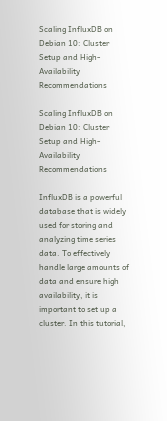Scaling InfluxDB on Debian 10: Cluster Setup and High-Availability Recommendations

Scaling InfluxDB on Debian 10: Cluster Setup and High-Availability Recommendations

InfluxDB is a powerful database that is widely used for storing and analyzing time series data. To effectively handle large amounts of data and ensure high availability, it is important to set up a cluster. In this tutorial,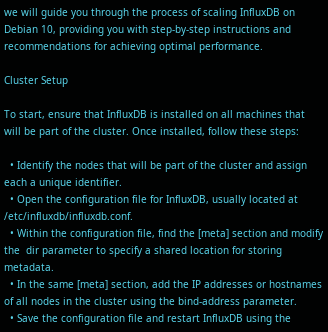we will guide you through the process of scaling InfluxDB on Debian 10, providing you with step-by-step instructions and recommendations for achieving optimal performance.

Cluster Setup

To start, ensure that InfluxDB is installed on all machines that will be part of the cluster. Once installed, follow these steps:

  • Identify the nodes that will be part of the cluster and assign each a unique identifier.
  • Open the configuration file for InfluxDB, usually located at /etc/influxdb/influxdb.conf.
  • Within the configuration file, find the [meta] section and modify the  dir parameter to specify a shared location for storing metadata.
  • In the same [meta] section, add the IP addresses or hostnames of all nodes in the cluster using the bind-address parameter.
  • Save the configuration file and restart InfluxDB using the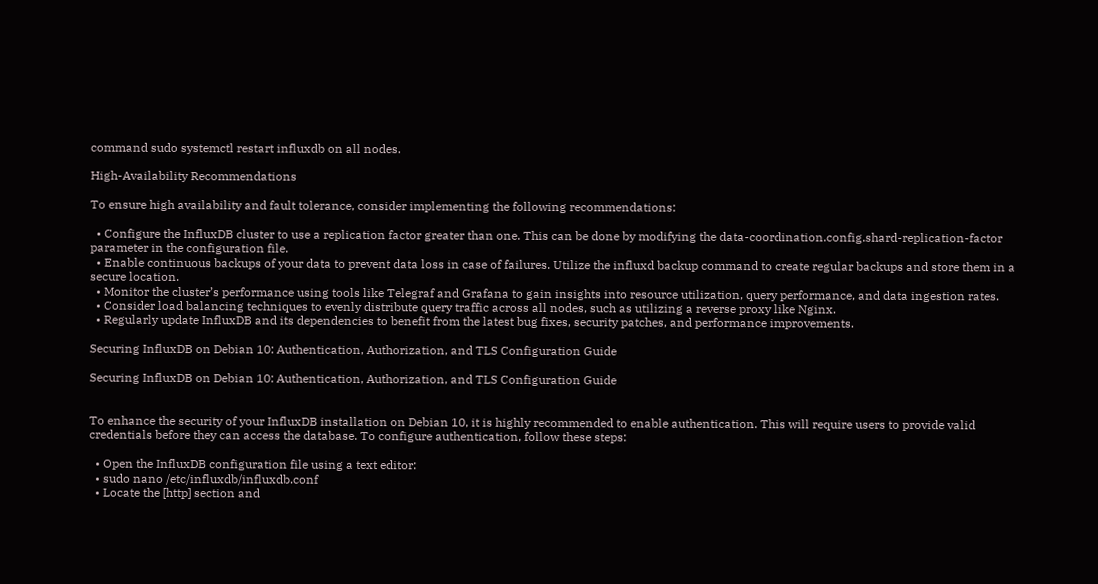command sudo systemctl restart influxdb on all nodes.

High-Availability Recommendations

To ensure high availability and fault tolerance, consider implementing the following recommendations:

  • Configure the InfluxDB cluster to use a replication factor greater than one. This can be done by modifying the data-coordination.config.shard-replication-factor parameter in the configuration file.
  • Enable continuous backups of your data to prevent data loss in case of failures. Utilize the influxd backup command to create regular backups and store them in a secure location.
  • Monitor the cluster’s performance using tools like Telegraf and Grafana to gain insights into resource utilization, query performance, and data ingestion rates.
  • Consider load balancing techniques to evenly distribute query traffic across all nodes, such as utilizing a reverse proxy like Nginx.
  • Regularly update InfluxDB and its dependencies to benefit from the latest bug fixes, security patches, and performance improvements.

Securing InfluxDB on Debian 10: Authentication, Authorization, and TLS Configuration Guide

Securing InfluxDB on Debian 10: Authentication, Authorization, and TLS Configuration Guide


To enhance the security of your InfluxDB installation on Debian 10, it is highly recommended to enable authentication. This will require users to provide valid credentials before they can access the database. To configure authentication, follow these steps:

  • Open the InfluxDB configuration file using a text editor:
  • sudo nano /etc/influxdb/influxdb.conf
  • Locate the [http] section and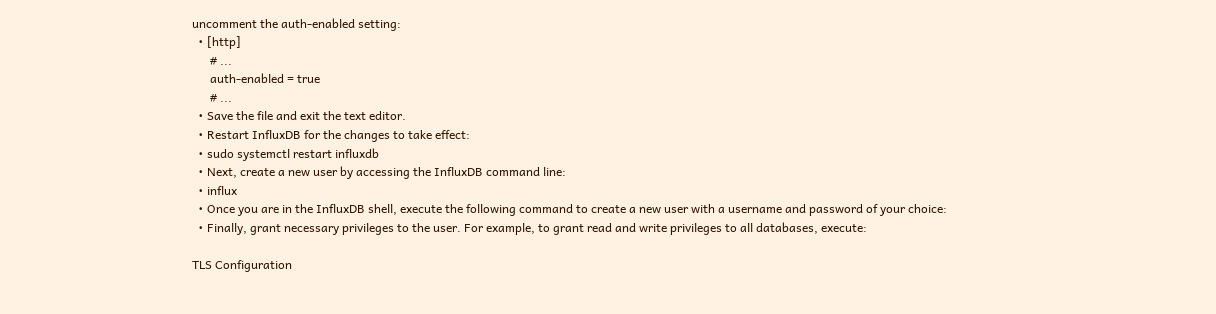uncomment the auth-enabled setting:
  • [http]
      # ...
      auth-enabled = true
      # ...
  • Save the file and exit the text editor.
  • Restart InfluxDB for the changes to take effect:
  • sudo systemctl restart influxdb
  • Next, create a new user by accessing the InfluxDB command line:
  • influx
  • Once you are in the InfluxDB shell, execute the following command to create a new user with a username and password of your choice:
  • Finally, grant necessary privileges to the user. For example, to grant read and write privileges to all databases, execute:

TLS Configuration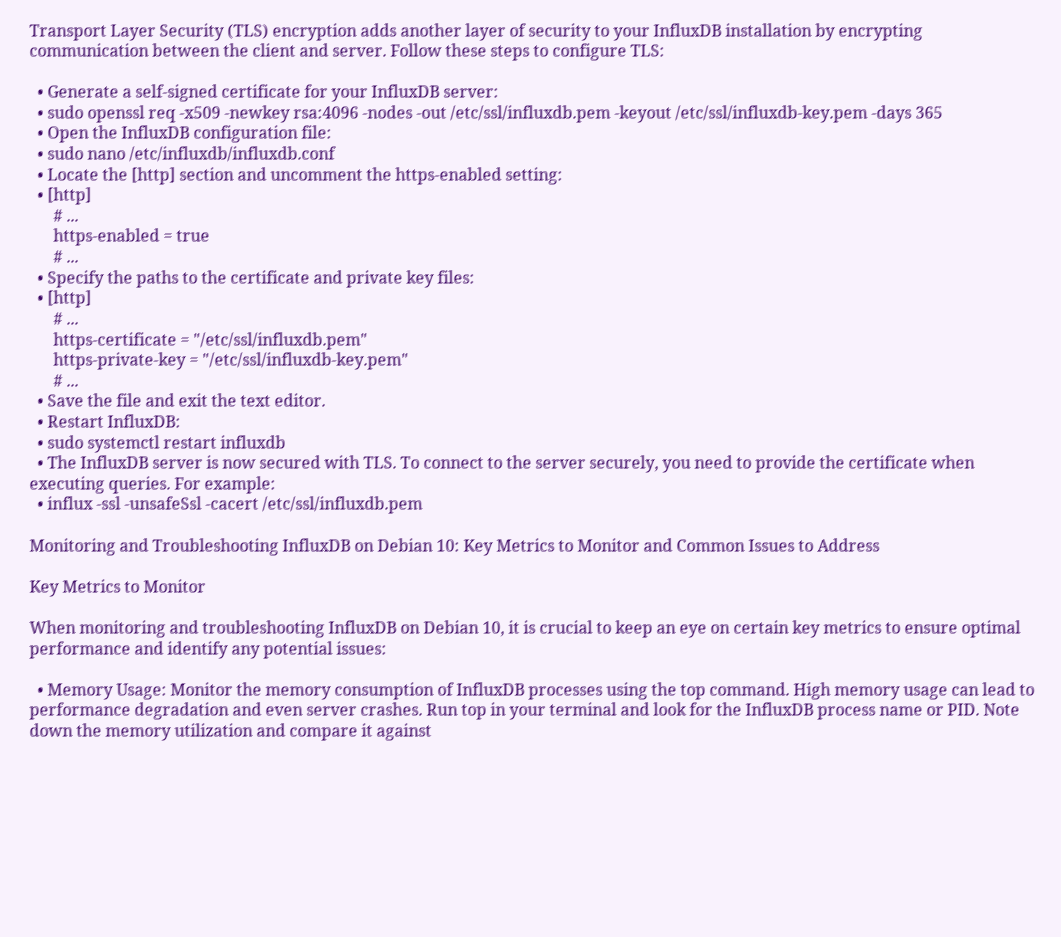Transport Layer Security (TLS) encryption adds another layer of security to your InfluxDB installation by encrypting communication between the client and server. Follow these steps to configure TLS:

  • Generate a self-signed certificate for your InfluxDB server:
  • sudo openssl req -x509 -newkey rsa:4096 -nodes -out /etc/ssl/influxdb.pem -keyout /etc/ssl/influxdb-key.pem -days 365
  • Open the InfluxDB configuration file:
  • sudo nano /etc/influxdb/influxdb.conf
  • Locate the [http] section and uncomment the https-enabled setting:
  • [http]
      # ...
      https-enabled = true
      # ...
  • Specify the paths to the certificate and private key files:
  • [http]
      # ...
      https-certificate = "/etc/ssl/influxdb.pem"
      https-private-key = "/etc/ssl/influxdb-key.pem"
      # ...
  • Save the file and exit the text editor.
  • Restart InfluxDB:
  • sudo systemctl restart influxdb
  • The InfluxDB server is now secured with TLS. To connect to the server securely, you need to provide the certificate when executing queries. For example:
  • influx -ssl -unsafeSsl -cacert /etc/ssl/influxdb.pem

Monitoring and Troubleshooting InfluxDB on Debian 10: Key Metrics to Monitor and Common Issues to Address

Key Metrics to Monitor

When monitoring and troubleshooting InfluxDB on Debian 10, it is crucial to keep an eye on certain key metrics to ensure optimal performance and identify any potential issues:

  • Memory Usage: Monitor the memory consumption of InfluxDB processes using the top command. High memory usage can lead to performance degradation and even server crashes. Run top in your terminal and look for the InfluxDB process name or PID. Note down the memory utilization and compare it against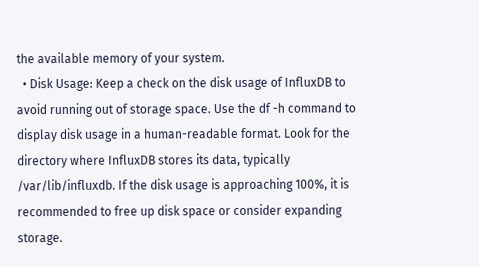the available memory of your system.
  • Disk Usage: Keep a check on the disk usage of InfluxDB to avoid running out of storage space. Use the df -h command to display disk usage in a human-readable format. Look for the directory where InfluxDB stores its data, typically /var/lib/influxdb. If the disk usage is approaching 100%, it is recommended to free up disk space or consider expanding storage.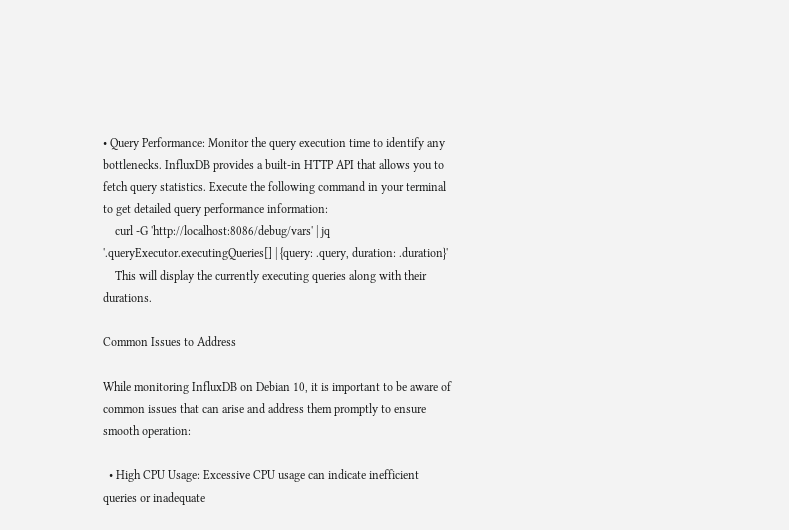• Query Performance: Monitor the query execution time to identify any bottlenecks. InfluxDB provides a built-in HTTP API that allows you to fetch query statistics. Execute the following command in your terminal to get detailed query performance information:
    curl -G 'http://localhost:8086/debug/vars' | jq '.queryExecutor.executingQueries[] | {query: .query, duration: .duration}'
    This will display the currently executing queries along with their durations.

Common Issues to Address

While monitoring InfluxDB on Debian 10, it is important to be aware of common issues that can arise and address them promptly to ensure smooth operation:

  • High CPU Usage: Excessive CPU usage can indicate inefficient queries or inadequate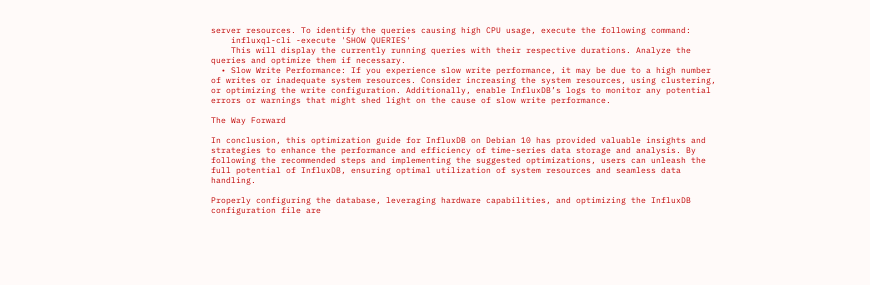server resources. To identify the queries causing high CPU usage, execute the following command:
    influxql-cli -execute 'SHOW QUERIES'
    This will display the currently running queries with their respective durations. Analyze the queries and optimize them if necessary.
  • Slow Write Performance: If you experience slow write performance, it may be due to a high number of writes or inadequate system resources. Consider increasing the system resources, using clustering, or optimizing the write configuration. Additionally, enable InfluxDB’s logs to monitor any potential errors or warnings that might shed light on the cause of slow write performance.

The Way Forward

In conclusion, this optimization guide for InfluxDB on Debian 10 has provided valuable insights and strategies to enhance the performance and efficiency of time-series data storage and analysis. By following the recommended steps and implementing the suggested optimizations, users can unleash the full potential of InfluxDB, ensuring optimal utilization of system resources and seamless data handling.

Properly configuring the database, leveraging hardware capabilities, and optimizing the InfluxDB configuration file are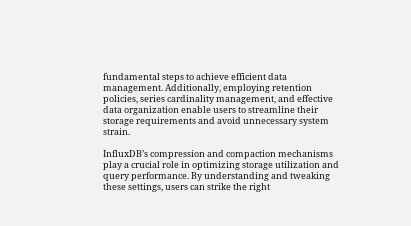fundamental steps to achieve efficient data management. Additionally, employing retention policies, series cardinality management, and effective data organization enable users to streamline their storage requirements and avoid unnecessary system strain.

InfluxDB’s compression and compaction mechanisms play a crucial role in optimizing storage utilization and query performance. By understanding and tweaking these settings, users can strike the right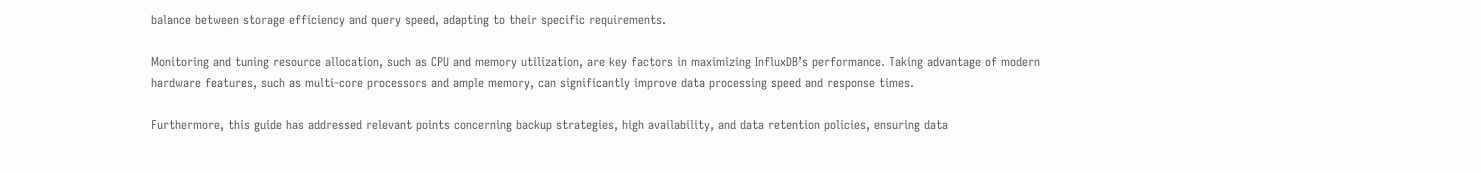balance between storage efficiency and query speed, adapting to their specific requirements.

Monitoring and tuning resource allocation, such as CPU and memory utilization, are key factors in maximizing InfluxDB’s performance. Taking advantage of modern hardware features, such as multi-core processors and ample memory, can significantly improve data processing speed and response times.

Furthermore, this guide has addressed relevant points concerning backup strategies, high availability, and data retention policies, ensuring data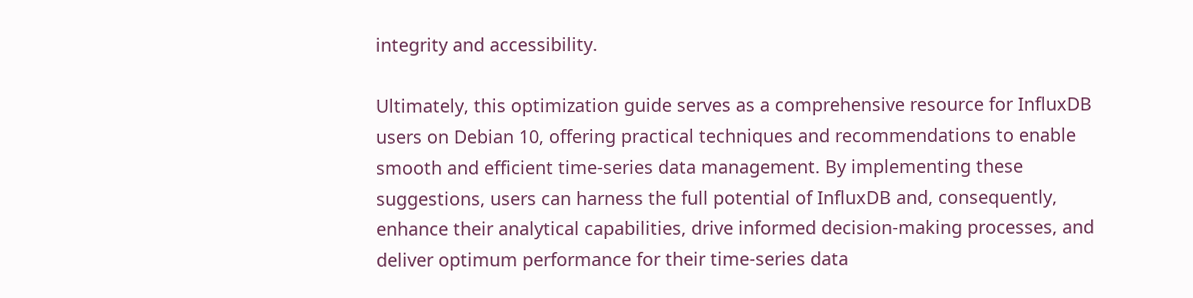integrity and accessibility.

Ultimately, this optimization guide serves as a comprehensive resource for InfluxDB users on Debian 10, offering practical techniques and recommendations to enable smooth and efficient time-series data management. By implementing these suggestions, users can harness the full potential of InfluxDB and, consequently, enhance their analytical capabilities, drive informed decision-making processes, and deliver optimum performance for their time-series data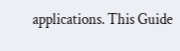applications. This Guide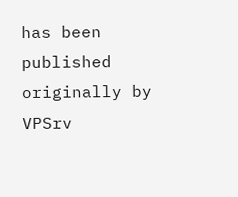has been published originally by VPSrv